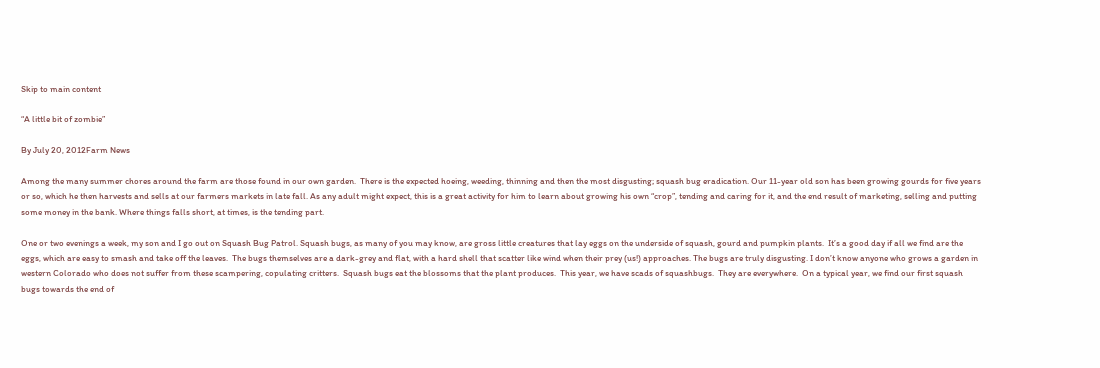Skip to main content

“A little bit of zombie”

By July 20, 2012Farm News

Among the many summer chores around the farm are those found in our own garden.  There is the expected hoeing, weeding, thinning and then the most disgusting; squash bug eradication. Our 11-year old son has been growing gourds for five years or so, which he then harvests and sells at our farmers markets in late fall. As any adult might expect, this is a great activity for him to learn about growing his own “crop”, tending and caring for it, and the end result of marketing, selling and putting some money in the bank. Where things falls short, at times, is the tending part.

One or two evenings a week, my son and I go out on Squash Bug Patrol. Squash bugs, as many of you may know, are gross little creatures that lay eggs on the underside of squash, gourd and pumpkin plants.  It’s a good day if all we find are the eggs, which are easy to smash and take off the leaves.  The bugs themselves are a dark-grey and flat, with a hard shell that scatter like wind when their prey (us!) approaches. The bugs are truly disgusting. I don’t know anyone who grows a garden in western Colorado who does not suffer from these scampering, copulating critters.  Squash bugs eat the blossoms that the plant produces.  This year, we have scads of squashbugs.  They are everywhere.  On a typical year, we find our first squash bugs towards the end of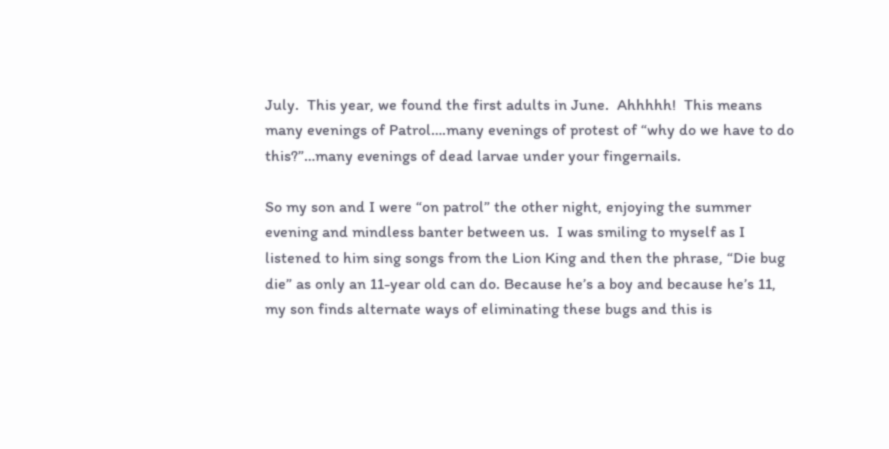July.  This year, we found the first adults in June.  Ahhhhh!  This means many evenings of Patrol….many evenings of protest of “why do we have to do this?”…many evenings of dead larvae under your fingernails.

So my son and I were “on patrol” the other night, enjoying the summer evening and mindless banter between us.  I was smiling to myself as I listened to him sing songs from the Lion King and then the phrase, “Die bug die” as only an 11-year old can do. Because he’s a boy and because he’s 11, my son finds alternate ways of eliminating these bugs and this is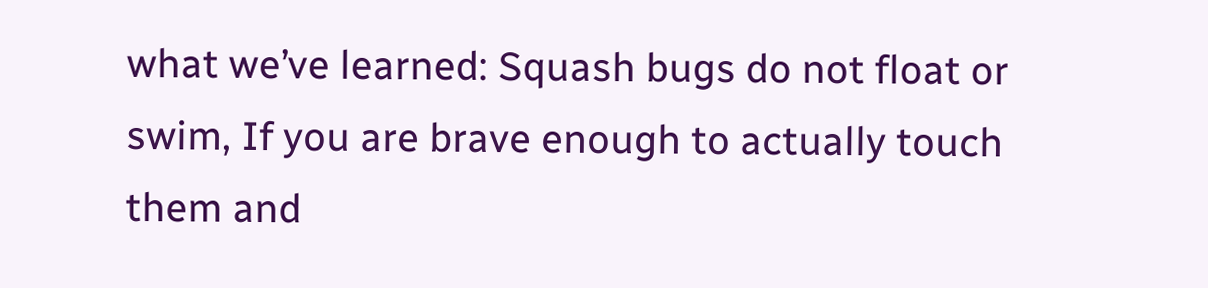what we’ve learned: Squash bugs do not float or swim, If you are brave enough to actually touch them and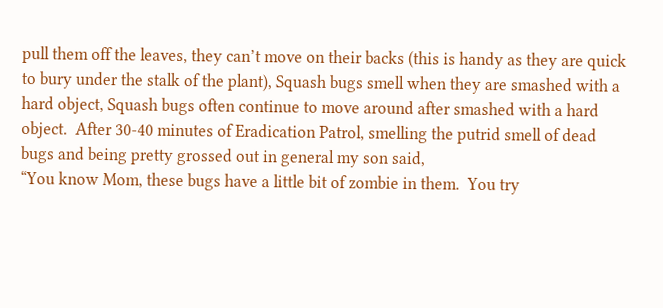pull them off the leaves, they can’t move on their backs (this is handy as they are quick to bury under the stalk of the plant), Squash bugs smell when they are smashed with a hard object, Squash bugs often continue to move around after smashed with a hard object.  After 30-40 minutes of Eradication Patrol, smelling the putrid smell of dead bugs and being pretty grossed out in general my son said,
“You know Mom, these bugs have a little bit of zombie in them.  You try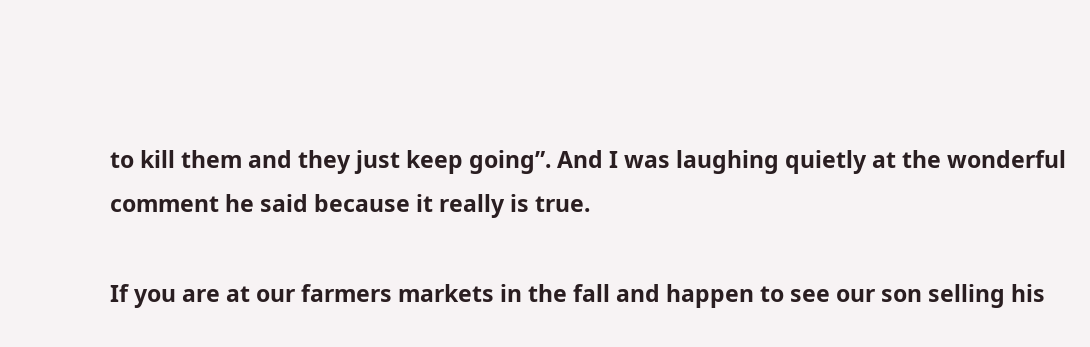to kill them and they just keep going”. And I was laughing quietly at the wonderful comment he said because it really is true.

If you are at our farmers markets in the fall and happen to see our son selling his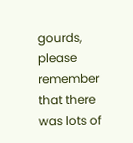gourds,  please remember that there was lots of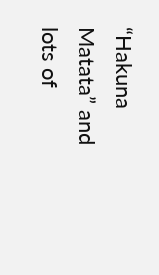“Hakuna Matata” and lots of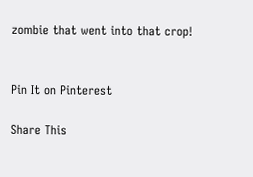zombie that went into that crop!


Pin It on Pinterest

Share This